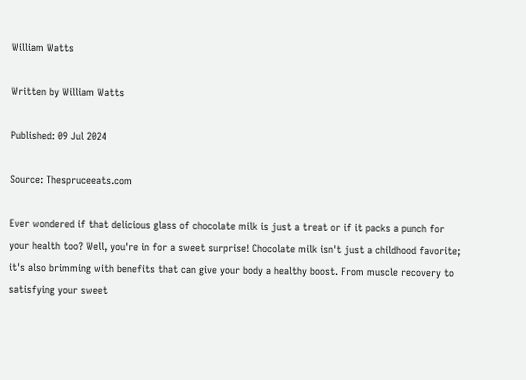William Watts

Written by William Watts

Published: 09 Jul 2024

Source: Thespruceeats.com

Ever wondered if that delicious glass of chocolate milk is just a treat or if it packs a punch for your health too? Well, you're in for a sweet surprise! Chocolate milk isn't just a childhood favorite; it's also brimming with benefits that can give your body a healthy boost. From muscle recovery to satisfying your sweet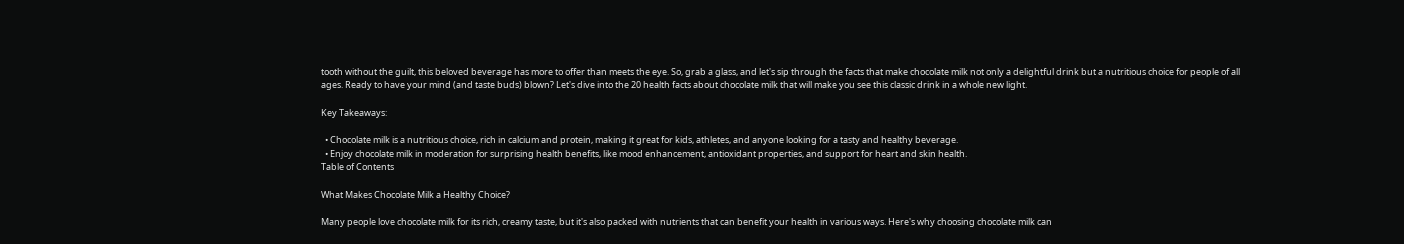tooth without the guilt, this beloved beverage has more to offer than meets the eye. So, grab a glass, and let's sip through the facts that make chocolate milk not only a delightful drink but a nutritious choice for people of all ages. Ready to have your mind (and taste buds) blown? Let's dive into the 20 health facts about chocolate milk that will make you see this classic drink in a whole new light.

Key Takeaways:

  • Chocolate milk is a nutritious choice, rich in calcium and protein, making it great for kids, athletes, and anyone looking for a tasty and healthy beverage.
  • Enjoy chocolate milk in moderation for surprising health benefits, like mood enhancement, antioxidant properties, and support for heart and skin health.
Table of Contents

What Makes Chocolate Milk a Healthy Choice?

Many people love chocolate milk for its rich, creamy taste, but it's also packed with nutrients that can benefit your health in various ways. Here's why choosing chocolate milk can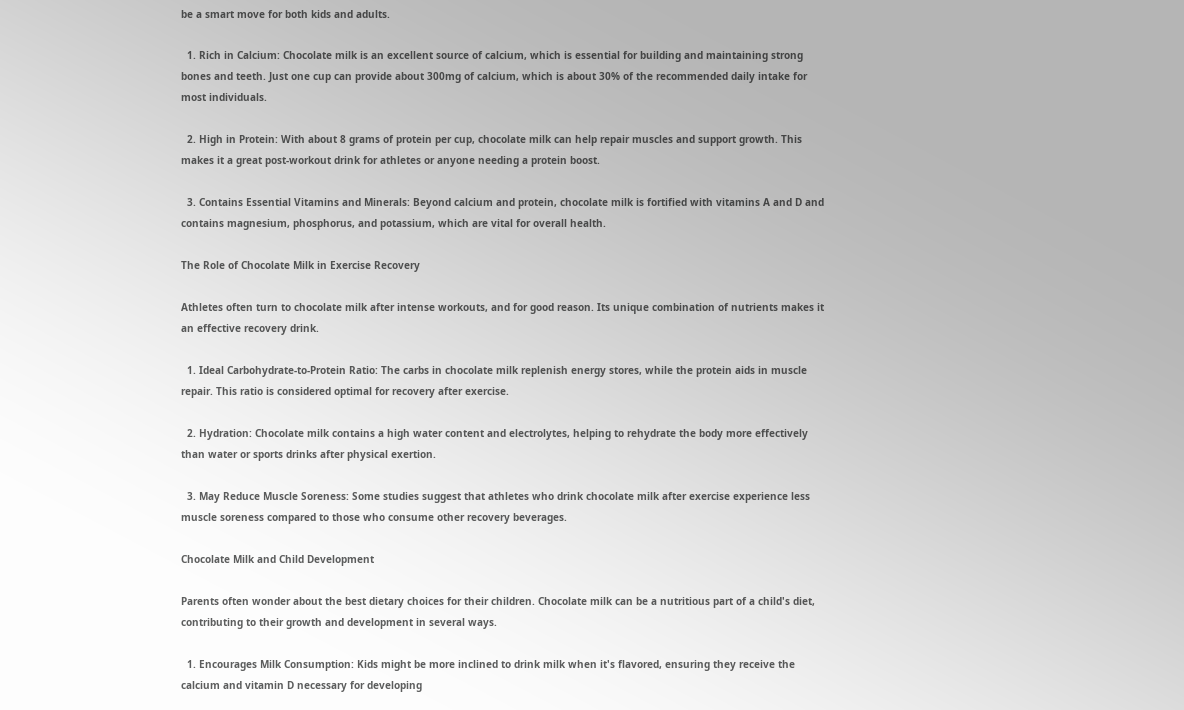be a smart move for both kids and adults.

  1. Rich in Calcium: Chocolate milk is an excellent source of calcium, which is essential for building and maintaining strong bones and teeth. Just one cup can provide about 300mg of calcium, which is about 30% of the recommended daily intake for most individuals.

  2. High in Protein: With about 8 grams of protein per cup, chocolate milk can help repair muscles and support growth. This makes it a great post-workout drink for athletes or anyone needing a protein boost.

  3. Contains Essential Vitamins and Minerals: Beyond calcium and protein, chocolate milk is fortified with vitamins A and D and contains magnesium, phosphorus, and potassium, which are vital for overall health.

The Role of Chocolate Milk in Exercise Recovery

Athletes often turn to chocolate milk after intense workouts, and for good reason. Its unique combination of nutrients makes it an effective recovery drink.

  1. Ideal Carbohydrate-to-Protein Ratio: The carbs in chocolate milk replenish energy stores, while the protein aids in muscle repair. This ratio is considered optimal for recovery after exercise.

  2. Hydration: Chocolate milk contains a high water content and electrolytes, helping to rehydrate the body more effectively than water or sports drinks after physical exertion.

  3. May Reduce Muscle Soreness: Some studies suggest that athletes who drink chocolate milk after exercise experience less muscle soreness compared to those who consume other recovery beverages.

Chocolate Milk and Child Development

Parents often wonder about the best dietary choices for their children. Chocolate milk can be a nutritious part of a child's diet, contributing to their growth and development in several ways.

  1. Encourages Milk Consumption: Kids might be more inclined to drink milk when it's flavored, ensuring they receive the calcium and vitamin D necessary for developing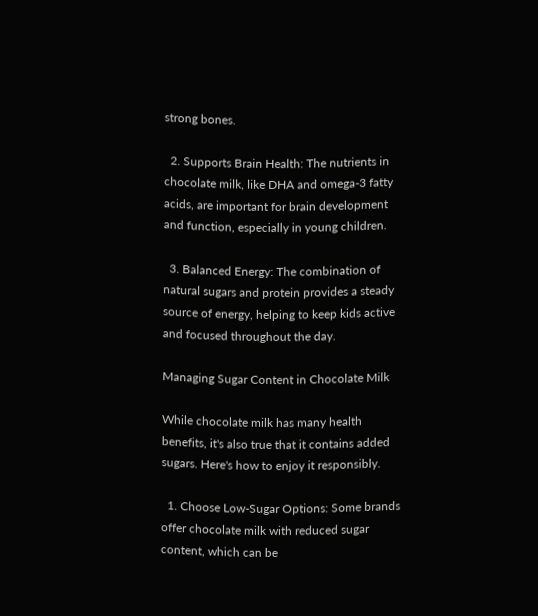strong bones.

  2. Supports Brain Health: The nutrients in chocolate milk, like DHA and omega-3 fatty acids, are important for brain development and function, especially in young children.

  3. Balanced Energy: The combination of natural sugars and protein provides a steady source of energy, helping to keep kids active and focused throughout the day.

Managing Sugar Content in Chocolate Milk

While chocolate milk has many health benefits, it's also true that it contains added sugars. Here's how to enjoy it responsibly.

  1. Choose Low-Sugar Options: Some brands offer chocolate milk with reduced sugar content, which can be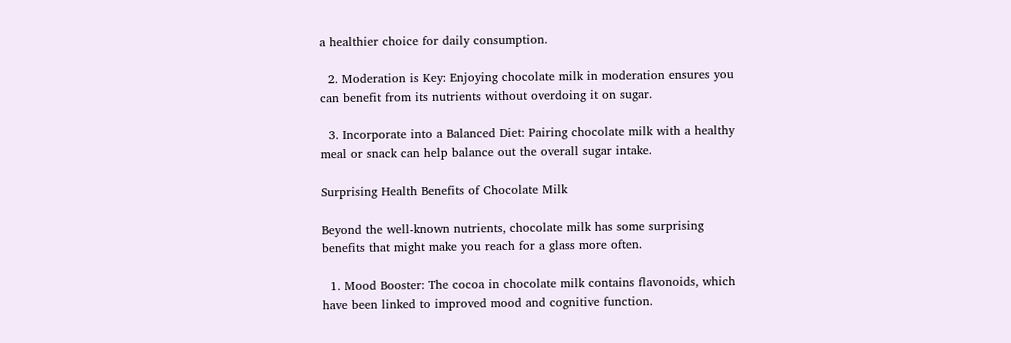a healthier choice for daily consumption.

  2. Moderation is Key: Enjoying chocolate milk in moderation ensures you can benefit from its nutrients without overdoing it on sugar.

  3. Incorporate into a Balanced Diet: Pairing chocolate milk with a healthy meal or snack can help balance out the overall sugar intake.

Surprising Health Benefits of Chocolate Milk

Beyond the well-known nutrients, chocolate milk has some surprising benefits that might make you reach for a glass more often.

  1. Mood Booster: The cocoa in chocolate milk contains flavonoids, which have been linked to improved mood and cognitive function.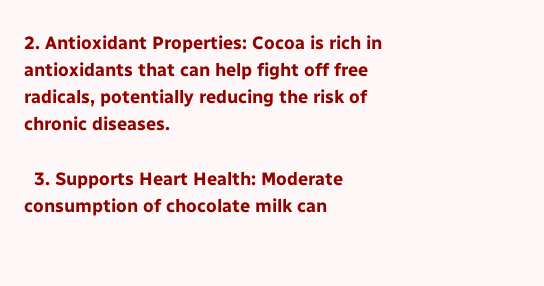2. Antioxidant Properties: Cocoa is rich in antioxidants that can help fight off free radicals, potentially reducing the risk of chronic diseases.

  3. Supports Heart Health: Moderate consumption of chocolate milk can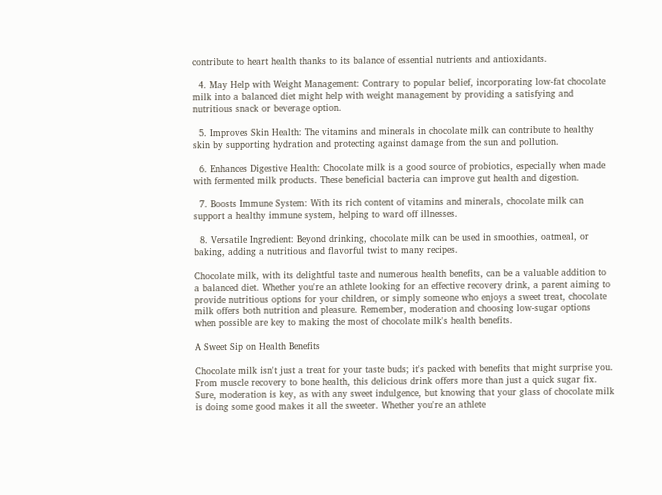contribute to heart health thanks to its balance of essential nutrients and antioxidants.

  4. May Help with Weight Management: Contrary to popular belief, incorporating low-fat chocolate milk into a balanced diet might help with weight management by providing a satisfying and nutritious snack or beverage option.

  5. Improves Skin Health: The vitamins and minerals in chocolate milk can contribute to healthy skin by supporting hydration and protecting against damage from the sun and pollution.

  6. Enhances Digestive Health: Chocolate milk is a good source of probiotics, especially when made with fermented milk products. These beneficial bacteria can improve gut health and digestion.

  7. Boosts Immune System: With its rich content of vitamins and minerals, chocolate milk can support a healthy immune system, helping to ward off illnesses.

  8. Versatile Ingredient: Beyond drinking, chocolate milk can be used in smoothies, oatmeal, or baking, adding a nutritious and flavorful twist to many recipes.

Chocolate milk, with its delightful taste and numerous health benefits, can be a valuable addition to a balanced diet. Whether you're an athlete looking for an effective recovery drink, a parent aiming to provide nutritious options for your children, or simply someone who enjoys a sweet treat, chocolate milk offers both nutrition and pleasure. Remember, moderation and choosing low-sugar options when possible are key to making the most of chocolate milk's health benefits.

A Sweet Sip on Health Benefits

Chocolate milk isn't just a treat for your taste buds; it's packed with benefits that might surprise you. From muscle recovery to bone health, this delicious drink offers more than just a quick sugar fix. Sure, moderation is key, as with any sweet indulgence, but knowing that your glass of chocolate milk is doing some good makes it all the sweeter. Whether you're an athlete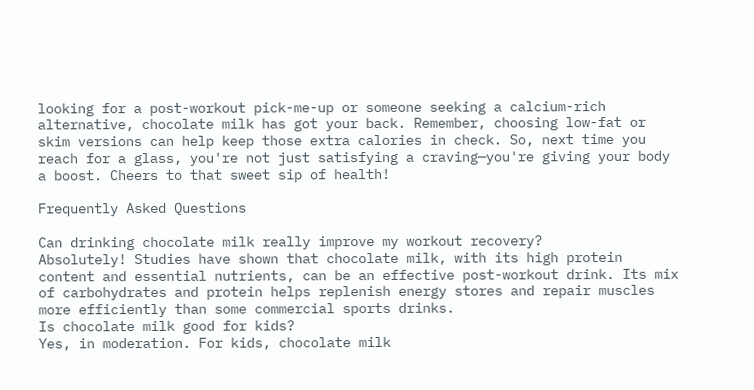looking for a post-workout pick-me-up or someone seeking a calcium-rich alternative, chocolate milk has got your back. Remember, choosing low-fat or skim versions can help keep those extra calories in check. So, next time you reach for a glass, you're not just satisfying a craving—you're giving your body a boost. Cheers to that sweet sip of health!

Frequently Asked Questions

Can drinking chocolate milk really improve my workout recovery?
Absolutely! Studies have shown that chocolate milk, with its high protein content and essential nutrients, can be an effective post-workout drink. Its mix of carbohydrates and protein helps replenish energy stores and repair muscles more efficiently than some commercial sports drinks.
Is chocolate milk good for kids?
Yes, in moderation. For kids, chocolate milk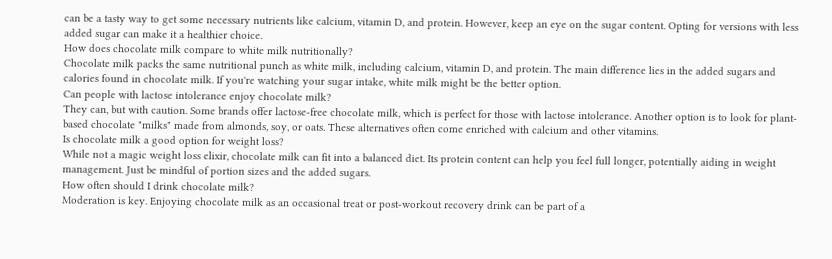can be a tasty way to get some necessary nutrients like calcium, vitamin D, and protein. However, keep an eye on the sugar content. Opting for versions with less added sugar can make it a healthier choice.
How does chocolate milk compare to white milk nutritionally?
Chocolate milk packs the same nutritional punch as white milk, including calcium, vitamin D, and protein. The main difference lies in the added sugars and calories found in chocolate milk. If you're watching your sugar intake, white milk might be the better option.
Can people with lactose intolerance enjoy chocolate milk?
They can, but with caution. Some brands offer lactose-free chocolate milk, which is perfect for those with lactose intolerance. Another option is to look for plant-based chocolate "milks" made from almonds, soy, or oats. These alternatives often come enriched with calcium and other vitamins.
Is chocolate milk a good option for weight loss?
While not a magic weight loss elixir, chocolate milk can fit into a balanced diet. Its protein content can help you feel full longer, potentially aiding in weight management. Just be mindful of portion sizes and the added sugars.
How often should I drink chocolate milk?
Moderation is key. Enjoying chocolate milk as an occasional treat or post-workout recovery drink can be part of a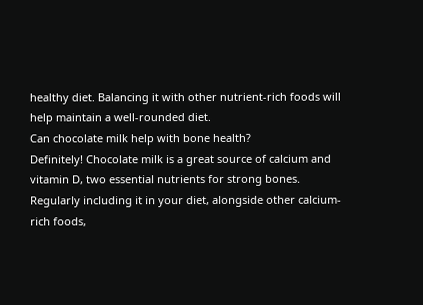healthy diet. Balancing it with other nutrient-rich foods will help maintain a well-rounded diet.
Can chocolate milk help with bone health?
Definitely! Chocolate milk is a great source of calcium and vitamin D, two essential nutrients for strong bones. Regularly including it in your diet, alongside other calcium-rich foods,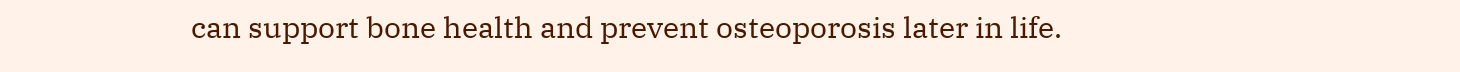can support bone health and prevent osteoporosis later in life.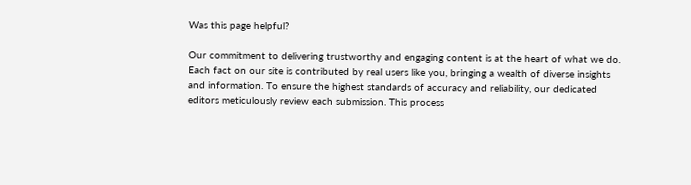Was this page helpful?

Our commitment to delivering trustworthy and engaging content is at the heart of what we do. Each fact on our site is contributed by real users like you, bringing a wealth of diverse insights and information. To ensure the highest standards of accuracy and reliability, our dedicated editors meticulously review each submission. This process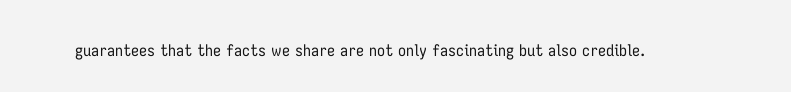guarantees that the facts we share are not only fascinating but also credible.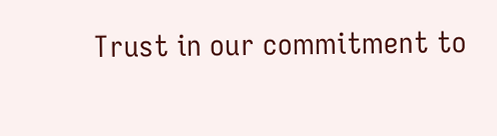Trust in our commitment to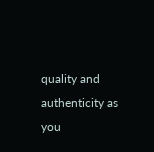quality and authenticity as you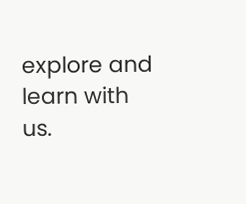explore and learn with us.